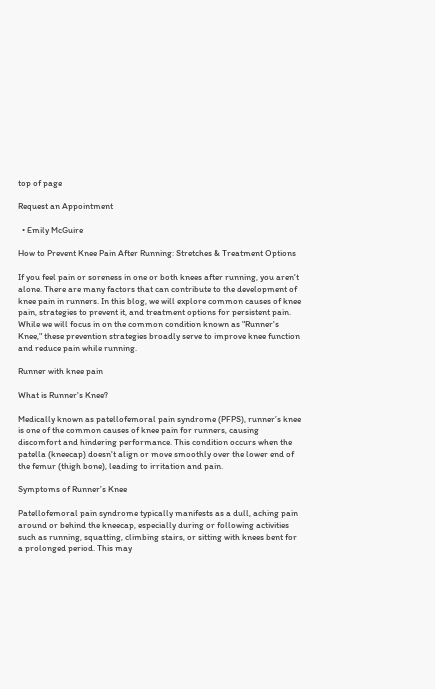top of page

Request an Appointment

  • Emily McGuire

How to Prevent Knee Pain After Running: Stretches & Treatment Options

If you feel pain or soreness in one or both knees after running, you aren't alone. There are many factors that can contribute to the development of knee pain in runners. In this blog, we will explore common causes of knee pain, strategies to prevent it, and treatment options for persistent pain. While we will focus in on the common condition known as "Runner's Knee," these prevention strategies broadly serve to improve knee function and reduce pain while running.

Runner with knee pain

What is Runner's Knee?

Medically known as patellofemoral pain syndrome (PFPS), runner’s knee is one of the common causes of knee pain for runners, causing discomfort and hindering performance. This condition occurs when the patella (kneecap) doesn't align or move smoothly over the lower end of the femur (thigh bone), leading to irritation and pain.

Symptoms of Runner’s Knee

Patellofemoral pain syndrome typically manifests as a dull, aching pain around or behind the kneecap, especially during or following activities such as running, squatting, climbing stairs, or sitting with knees bent for a prolonged period. This may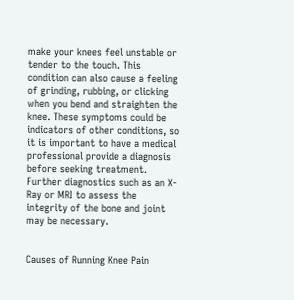make your knees feel unstable or tender to the touch. This condition can also cause a feeling of grinding, rubbing, or clicking when you bend and straighten the knee. These symptoms could be indicators of other conditions, so it is important to have a medical professional provide a diagnosis before seeking treatment. Further diagnostics such as an X-Ray or MRI to assess the integrity of the bone and joint may be necessary.


Causes of Running Knee Pain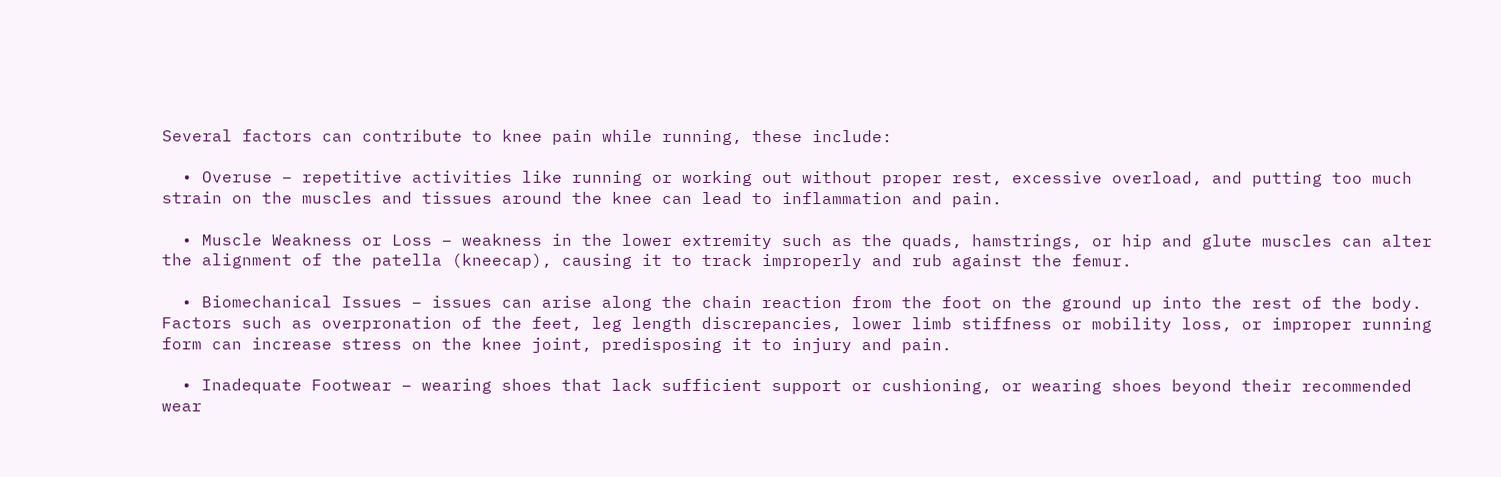Several factors can contribute to knee pain while running, these include:

  • Overuse – repetitive activities like running or working out without proper rest, excessive overload, and putting too much strain on the muscles and tissues around the knee can lead to inflammation and pain.

  • Muscle Weakness or Loss – weakness in the lower extremity such as the quads, hamstrings, or hip and glute muscles can alter the alignment of the patella (kneecap), causing it to track improperly and rub against the femur.

  • Biomechanical Issues – issues can arise along the chain reaction from the foot on the ground up into the rest of the body. Factors such as overpronation of the feet, leg length discrepancies, lower limb stiffness or mobility loss, or improper running form can increase stress on the knee joint, predisposing it to injury and pain.

  • Inadequate Footwear – wearing shoes that lack sufficient support or cushioning, or wearing shoes beyond their recommended wear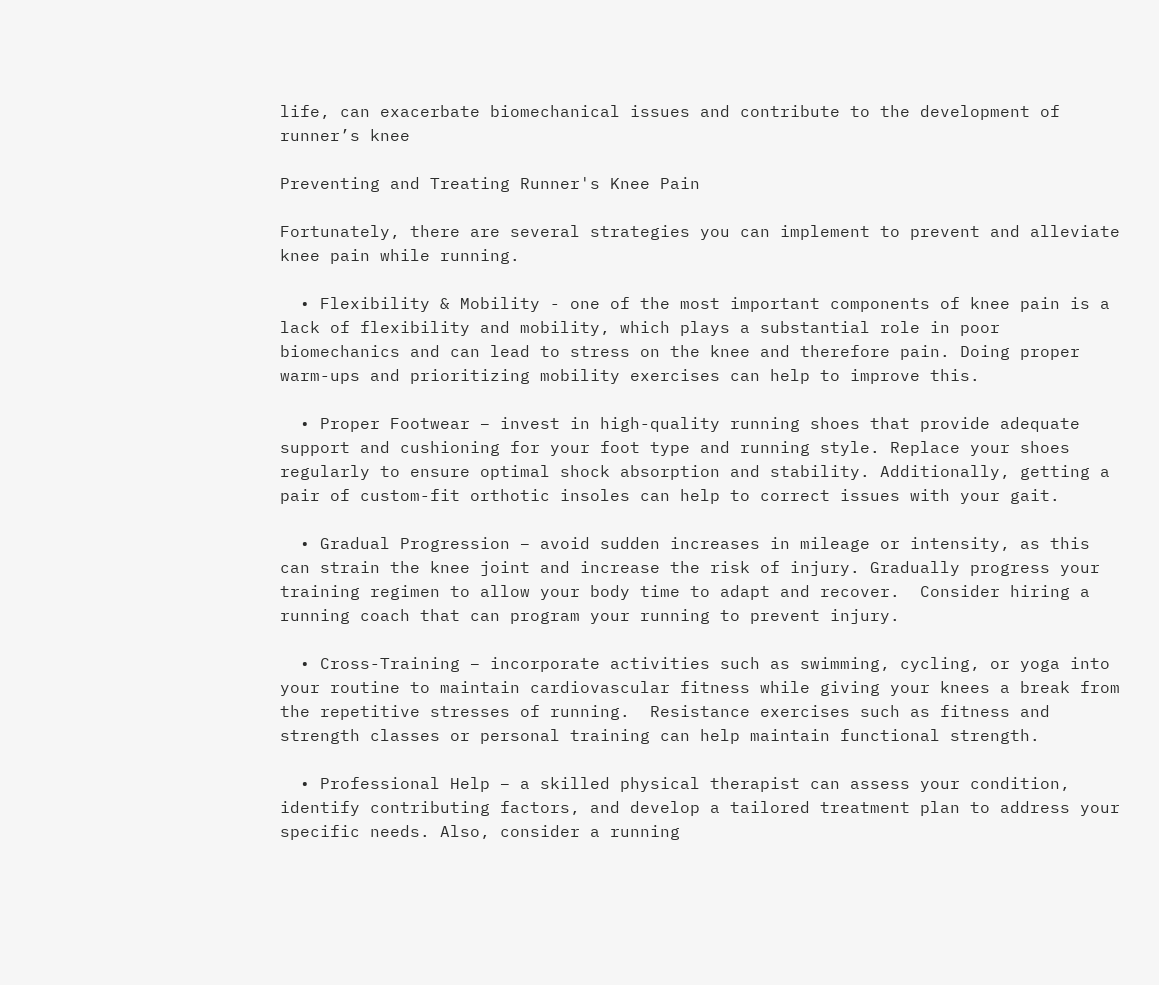life, can exacerbate biomechanical issues and contribute to the development of runner’s knee

Preventing and Treating Runner's Knee Pain

Fortunately, there are several strategies you can implement to prevent and alleviate knee pain while running.

  • Flexibility & Mobility - one of the most important components of knee pain is a lack of flexibility and mobility, which plays a substantial role in poor biomechanics and can lead to stress on the knee and therefore pain. Doing proper warm-ups and prioritizing mobility exercises can help to improve this.

  • Proper Footwear – invest in high-quality running shoes that provide adequate support and cushioning for your foot type and running style. Replace your shoes regularly to ensure optimal shock absorption and stability. Additionally, getting a pair of custom-fit orthotic insoles can help to correct issues with your gait.

  • Gradual Progression – avoid sudden increases in mileage or intensity, as this can strain the knee joint and increase the risk of injury. Gradually progress your training regimen to allow your body time to adapt and recover.  Consider hiring a running coach that can program your running to prevent injury.

  • Cross-Training – incorporate activities such as swimming, cycling, or yoga into your routine to maintain cardiovascular fitness while giving your knees a break from the repetitive stresses of running.  Resistance exercises such as fitness and strength classes or personal training can help maintain functional strength.

  • Professional Help – a skilled physical therapist can assess your condition, identify contributing factors, and develop a tailored treatment plan to address your specific needs. Also, consider a running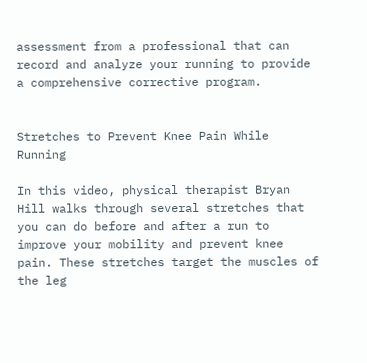assessment from a professional that can record and analyze your running to provide a comprehensive corrective program.


Stretches to Prevent Knee Pain While Running

In this video, physical therapist Bryan Hill walks through several stretches that you can do before and after a run to improve your mobility and prevent knee pain. These stretches target the muscles of the leg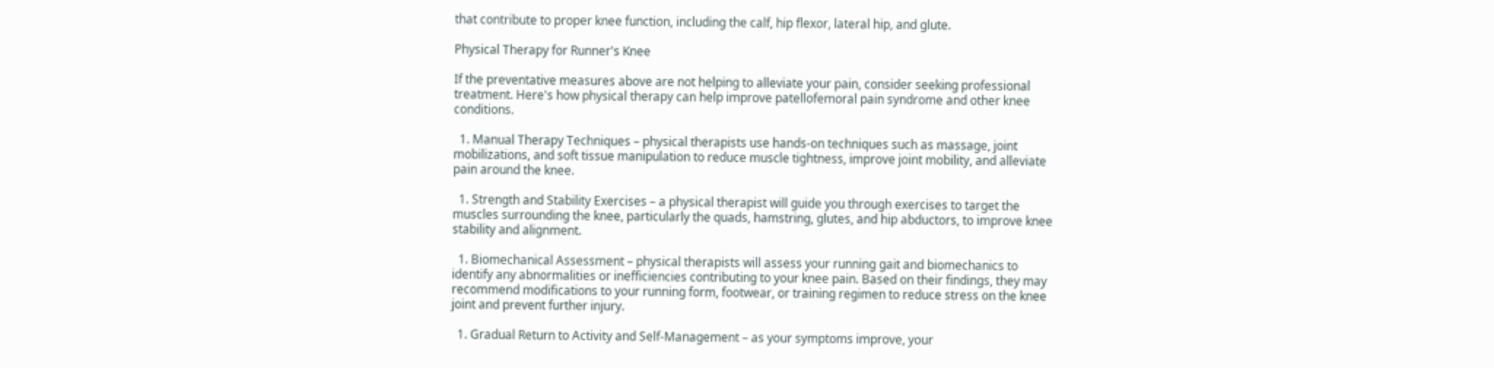that contribute to proper knee function, including the calf, hip flexor, lateral hip, and glute.

Physical Therapy for Runner's Knee

If the preventative measures above are not helping to alleviate your pain, consider seeking professional treatment. Here's how physical therapy can help improve patellofemoral pain syndrome and other knee conditions.

  1. Manual Therapy Techniques – physical therapists use hands-on techniques such as massage, joint mobilizations, and soft tissue manipulation to reduce muscle tightness, improve joint mobility, and alleviate pain around the knee.

  1. Strength and Stability Exercises – a physical therapist will guide you through exercises to target the muscles surrounding the knee, particularly the quads, hamstring, glutes, and hip abductors, to improve knee stability and alignment.

  1. Biomechanical Assessment – physical therapists will assess your running gait and biomechanics to identify any abnormalities or inefficiencies contributing to your knee pain. Based on their findings, they may recommend modifications to your running form, footwear, or training regimen to reduce stress on the knee joint and prevent further injury.

  1. Gradual Return to Activity and Self-Management – as your symptoms improve, your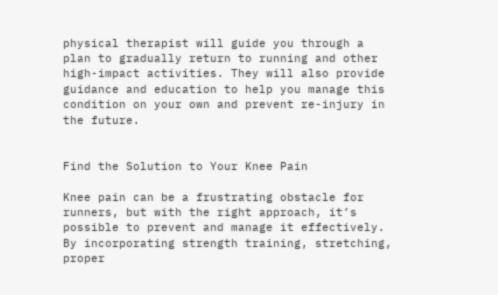physical therapist will guide you through a plan to gradually return to running and other high-impact activities. They will also provide guidance and education to help you manage this condition on your own and prevent re-injury in the future.


Find the Solution to Your Knee Pain

Knee pain can be a frustrating obstacle for runners, but with the right approach, it’s possible to prevent and manage it effectively. By incorporating strength training, stretching, proper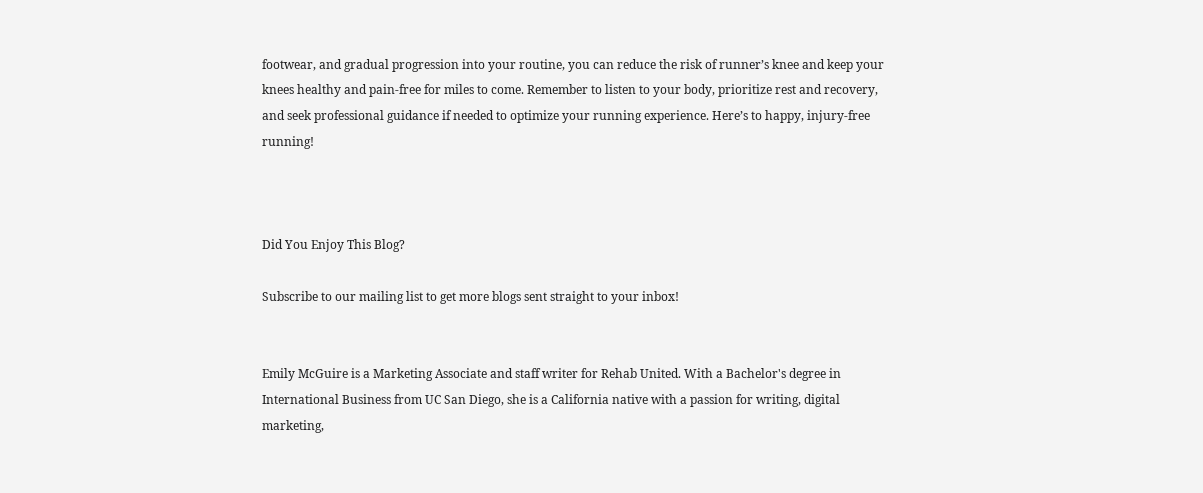footwear, and gradual progression into your routine, you can reduce the risk of runner’s knee and keep your knees healthy and pain-free for miles to come. Remember to listen to your body, prioritize rest and recovery, and seek professional guidance if needed to optimize your running experience. Here’s to happy, injury-free running!



Did You Enjoy This Blog?

Subscribe to our mailing list to get more blogs sent straight to your inbox!


Emily McGuire is a Marketing Associate and staff writer for Rehab United. With a Bachelor's degree in International Business from UC San Diego, she is a California native with a passion for writing, digital marketing,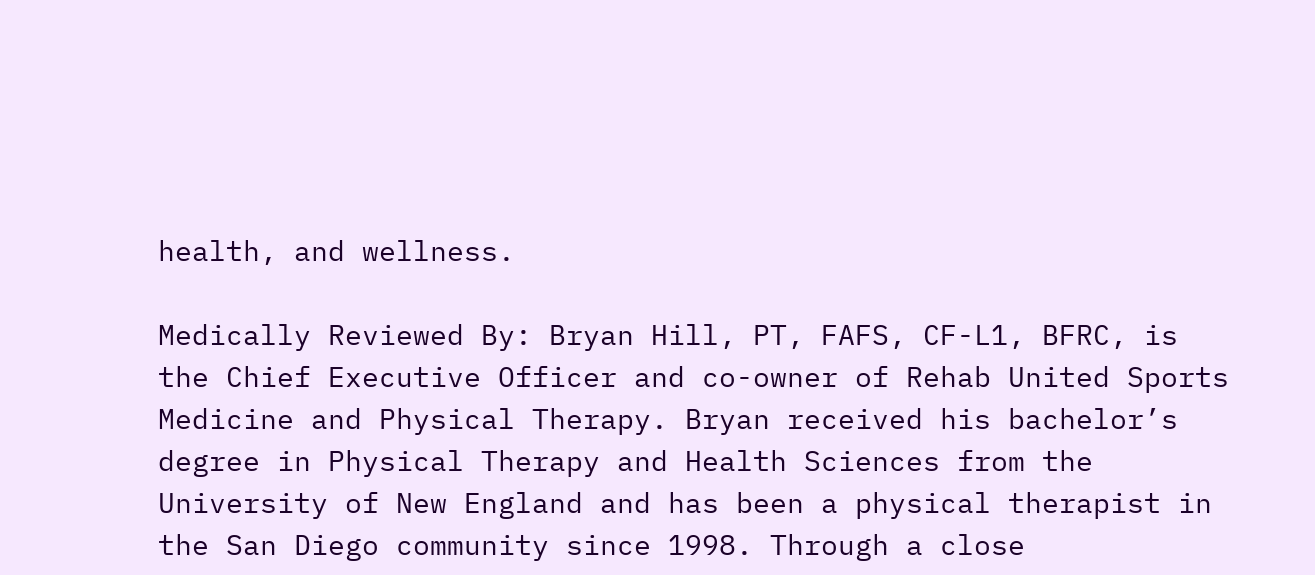health, and wellness.

Medically Reviewed By: Bryan Hill, PT, FAFS, CF-L1, BFRC, is the Chief Executive Officer and co-owner of Rehab United Sports Medicine and Physical Therapy. Bryan received his bachelor’s degree in Physical Therapy and Health Sciences from the University of New England and has been a physical therapist in the San Diego community since 1998. Through a close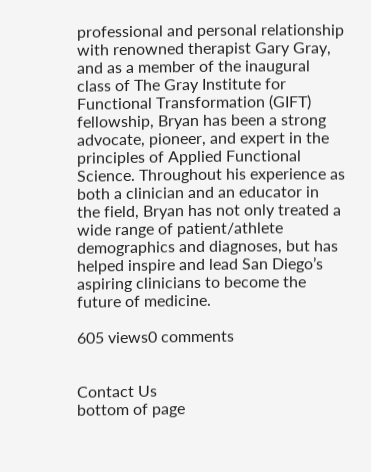professional and personal relationship with renowned therapist Gary Gray, and as a member of the inaugural class of The Gray Institute for Functional Transformation (GIFT) fellowship, Bryan has been a strong advocate, pioneer, and expert in the principles of Applied Functional Science. Throughout his experience as both a clinician and an educator in the field, Bryan has not only treated a wide range of patient/athlete demographics and diagnoses, but has helped inspire and lead San Diego’s aspiring clinicians to become the future of medicine.

605 views0 comments


Contact Us
bottom of page